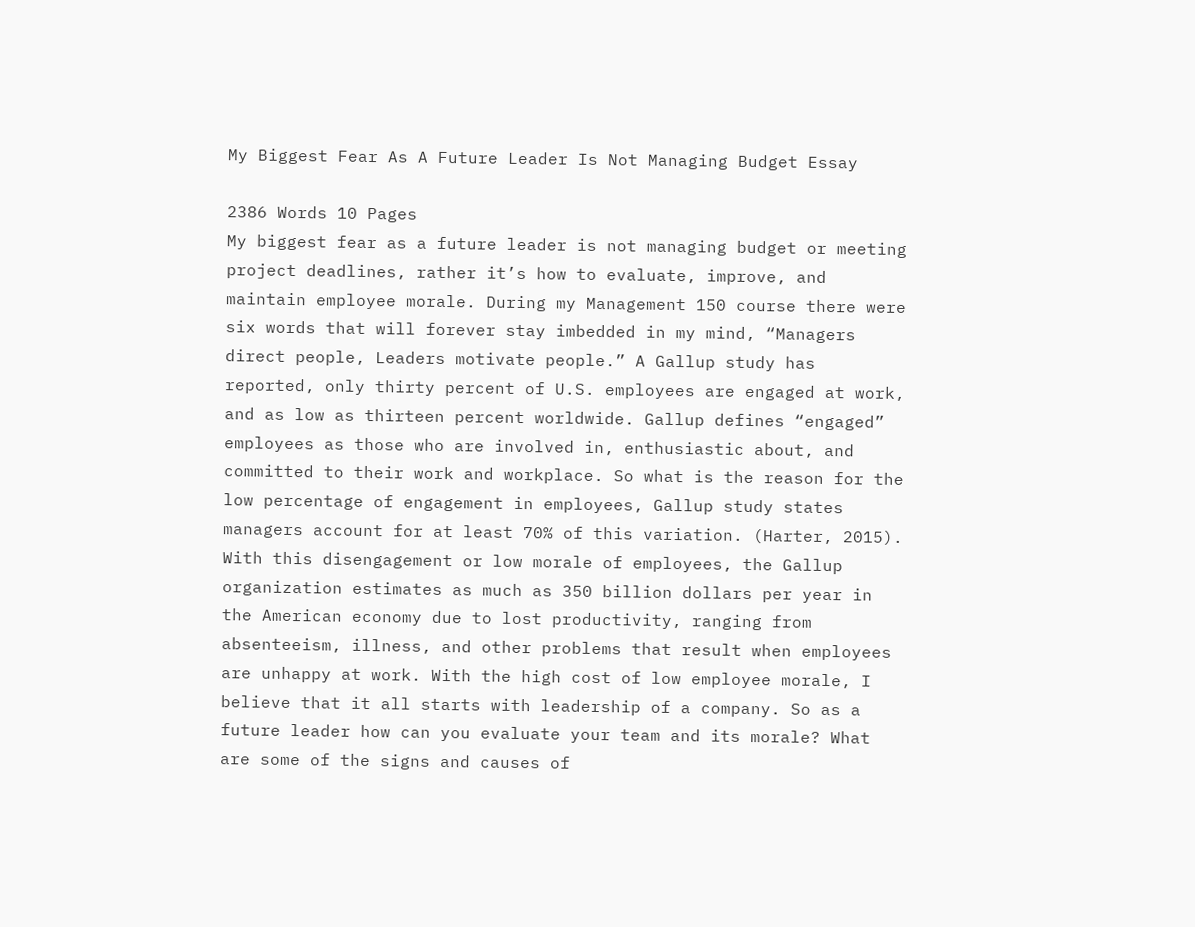My Biggest Fear As A Future Leader Is Not Managing Budget Essay

2386 Words 10 Pages
My biggest fear as a future leader is not managing budget or meeting project deadlines, rather it’s how to evaluate, improve, and maintain employee morale. During my Management 150 course there were six words that will forever stay imbedded in my mind, “Managers direct people, Leaders motivate people.” A Gallup study has reported, only thirty percent of U.S. employees are engaged at work, and as low as thirteen percent worldwide. Gallup defines “engaged” employees as those who are involved in, enthusiastic about, and committed to their work and workplace. So what is the reason for the low percentage of engagement in employees, Gallup study states managers account for at least 70% of this variation. (Harter, 2015). With this disengagement or low morale of employees, the Gallup organization estimates as much as 350 billion dollars per year in the American economy due to lost productivity, ranging from absenteeism, illness, and other problems that result when employees are unhappy at work. With the high cost of low employee morale, I believe that it all starts with leadership of a company. So as a future leader how can you evaluate your team and its morale? What are some of the signs and causes of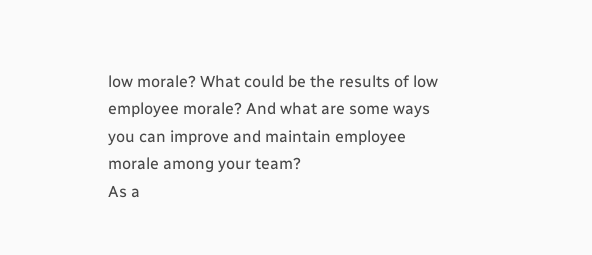low morale? What could be the results of low employee morale? And what are some ways you can improve and maintain employee morale among your team?
As a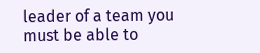leader of a team you must be able to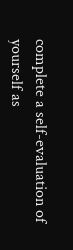complete a self-evaluation of yourself as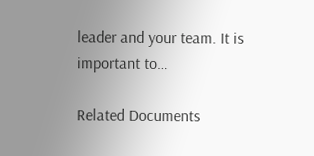leader and your team. It is important to…

Related Documents